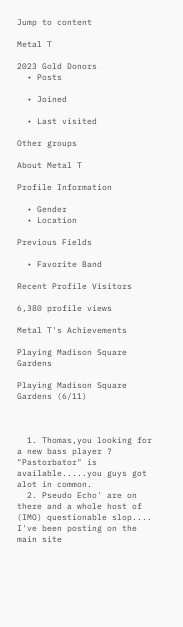Jump to content

Metal T

2023 Gold Donors
  • Posts

  • Joined

  • Last visited

Other groups

About Metal T

Profile Information

  • Gender
  • Location

Previous Fields

  • Favorite Band

Recent Profile Visitors

6,380 profile views

Metal T's Achievements

Playing Madison Square Gardens

Playing Madison Square Gardens (6/11)



  1. Thomas,you looking for a new bass player ? "Pastorbator" is available.....you guys got alot in common.
  2. Pseudo Echo' are on there and a whole host of (IMO) questionable slop.... I've been posting on the main site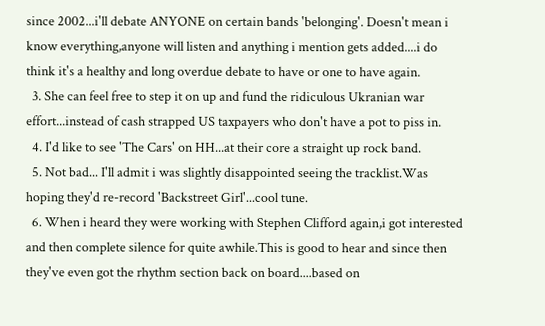since 2002...i'll debate ANYONE on certain bands 'belonging'. Doesn't mean i know everything,anyone will listen and anything i mention gets added....i do think it's a healthy and long overdue debate to have or one to have again.
  3. She can feel free to step it on up and fund the ridiculous Ukranian war effort...instead of cash strapped US taxpayers who don't have a pot to piss in.
  4. I'd like to see 'The Cars' on HH...at their core a straight up rock band.
  5. Not bad... I'll admit i was slightly disappointed seeing the tracklist.Was hoping they'd re-record 'Backstreet Girl'...cool tune.
  6. When i heard they were working with Stephen Clifford again,i got interested and then complete silence for quite awhile.This is good to hear and since then they've even got the rhythm section back on board....based on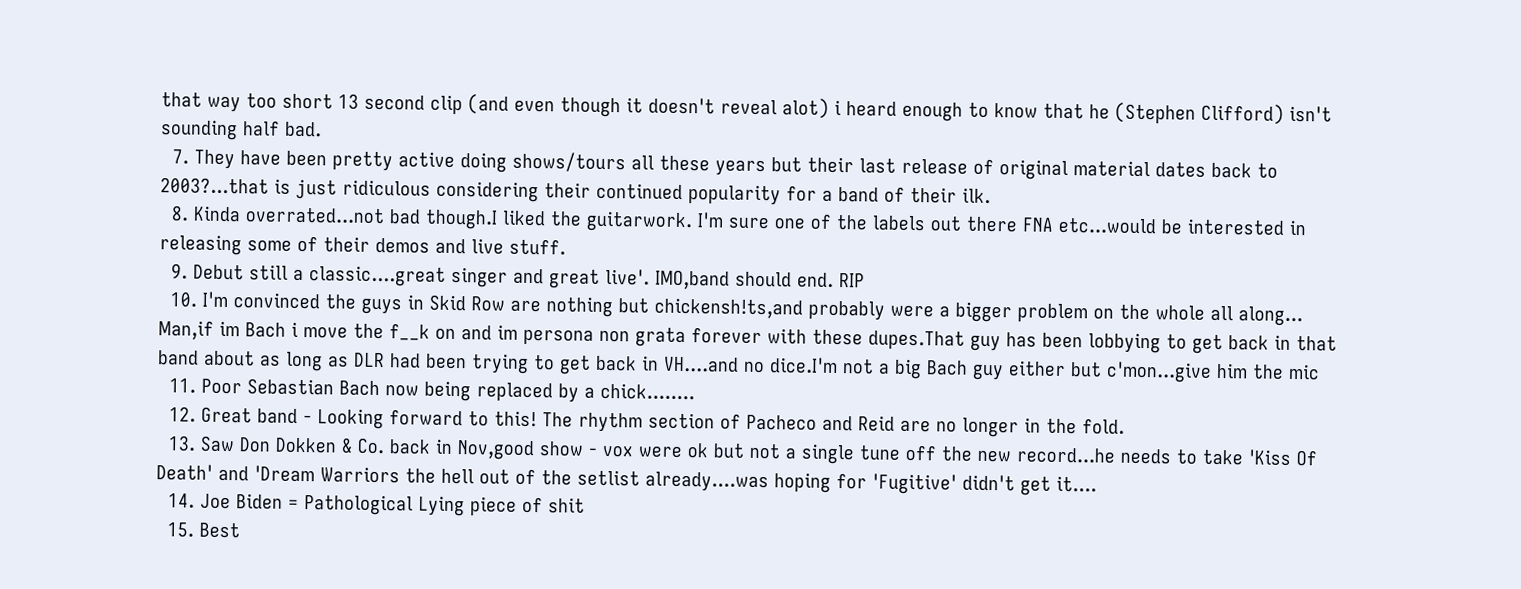that way too short 13 second clip (and even though it doesn't reveal alot) i heard enough to know that he (Stephen Clifford) isn't sounding half bad.
  7. They have been pretty active doing shows/tours all these years but their last release of original material dates back to 2003?...that is just ridiculous considering their continued popularity for a band of their ilk.
  8. Kinda overrated...not bad though.I liked the guitarwork. I'm sure one of the labels out there FNA etc...would be interested in releasing some of their demos and live stuff.
  9. Debut still a classic....great singer and great live'. IMO,band should end. RIP
  10. I'm convinced the guys in Skid Row are nothing but chickensh!ts,and probably were a bigger problem on the whole all along... Man,if im Bach i move the f__k on and im persona non grata forever with these dupes.That guy has been lobbying to get back in that band about as long as DLR had been trying to get back in VH....and no dice.I'm not a big Bach guy either but c'mon...give him the mic
  11. Poor Sebastian Bach now being replaced by a chick........
  12. Great band - Looking forward to this! The rhythm section of Pacheco and Reid are no longer in the fold.
  13. Saw Don Dokken & Co. back in Nov,good show - vox were ok but not a single tune off the new record...he needs to take 'Kiss Of Death' and 'Dream Warriors the hell out of the setlist already....was hoping for 'Fugitive' didn't get it....
  14. Joe Biden = Pathological Lying piece of shit
  15. Best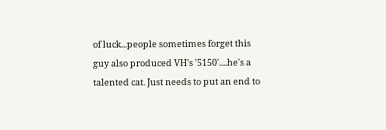of luck...people sometimes forget this guy also produced VH's '5150'....he's a talented cat. Just needs to put an end to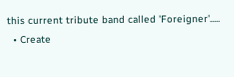this current tribute band called 'Foreigner'.....
  • Create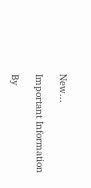New...

Important Information

By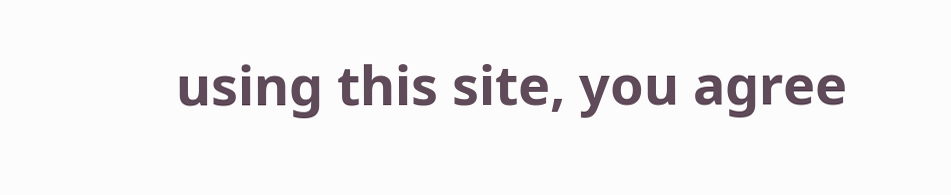using this site, you agree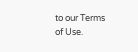to our Terms of Use.